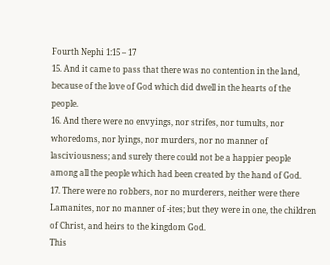Fourth Nephi 1:15 – 17
15. And it came to pass that there was no contention in the land, because of the love of God which did dwell in the hearts of the people.
16. And there were no envyings, nor strifes, nor tumults, nor whoredoms, nor lyings, nor murders, nor no manner of lasciviousness; and surely there could not be a happier people among all the people which had been created by the hand of God.
17. There were no robbers, nor no murderers, neither were there Lamanites, nor no manner of -ites; but they were in one, the children of Christ, and heirs to the kingdom God.
This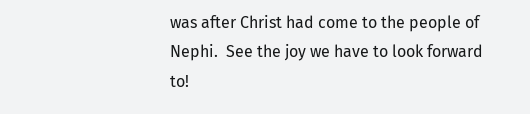was after Christ had come to the people of Nephi.  See the joy we have to look forward to!